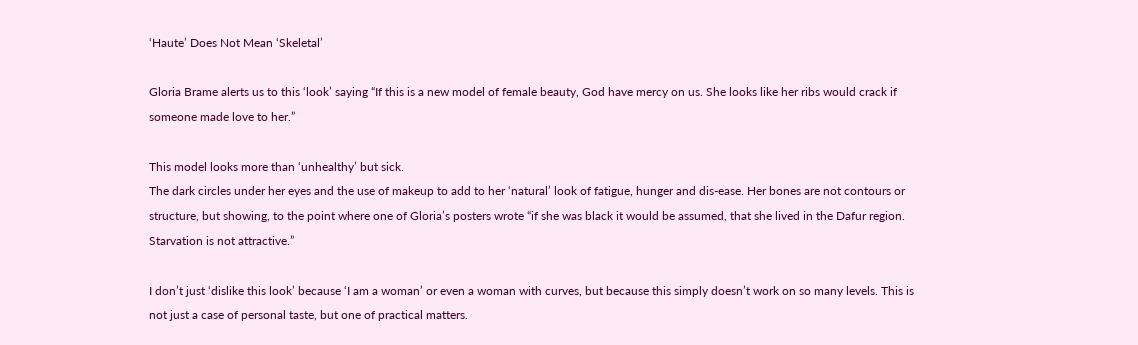‘Haute’ Does Not Mean ‘Skeletal’

Gloria Brame alerts us to this ‘look’ saying “If this is a new model of female beauty, God have mercy on us. She looks like her ribs would crack if someone made love to her.”

This model looks more than ‘unhealthy’ but sick.
The dark circles under her eyes and the use of makeup to add to her ‘natural’ look of fatigue, hunger and dis-ease. Her bones are not contours or structure, but showing, to the point where one of Gloria’s posters wrote “if she was black it would be assumed, that she lived in the Dafur region. Starvation is not attractive.”

I don’t just ‘dislike this look’ because ‘I am a woman’ or even a woman with curves, but because this simply doesn’t work on so many levels. This is not just a case of personal taste, but one of practical matters.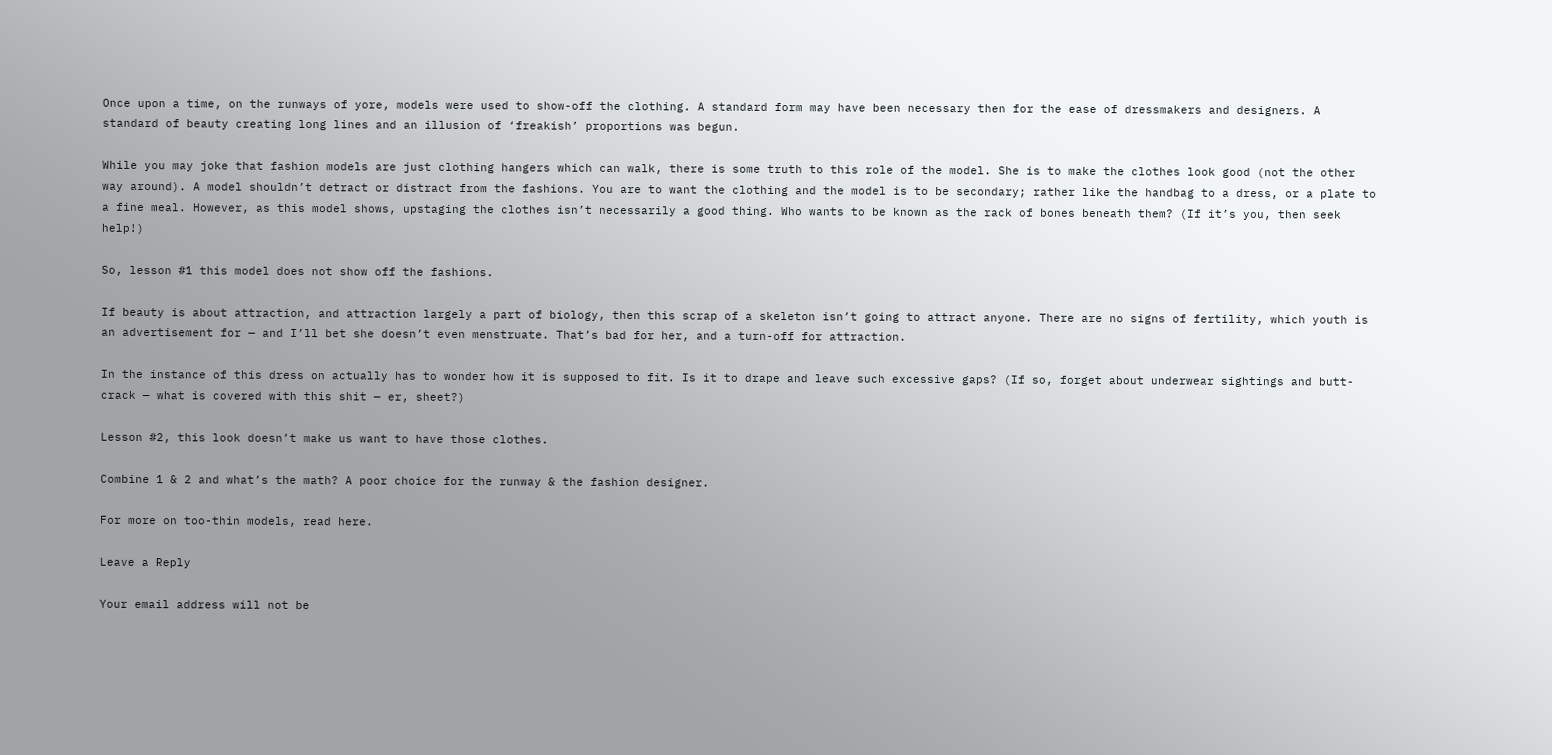Once upon a time, on the runways of yore, models were used to show-off the clothing. A standard form may have been necessary then for the ease of dressmakers and designers. A standard of beauty creating long lines and an illusion of ‘freakish’ proportions was begun.

While you may joke that fashion models are just clothing hangers which can walk, there is some truth to this role of the model. She is to make the clothes look good (not the other way around). A model shouldn’t detract or distract from the fashions. You are to want the clothing and the model is to be secondary; rather like the handbag to a dress, or a plate to a fine meal. However, as this model shows, upstaging the clothes isn’t necessarily a good thing. Who wants to be known as the rack of bones beneath them? (If it’s you, then seek help!)

So, lesson #1 this model does not show off the fashions.

If beauty is about attraction, and attraction largely a part of biology, then this scrap of a skeleton isn’t going to attract anyone. There are no signs of fertility, which youth is an advertisement for — and I’ll bet she doesn’t even menstruate. That’s bad for her, and a turn-off for attraction.

In the instance of this dress on actually has to wonder how it is supposed to fit. Is it to drape and leave such excessive gaps? (If so, forget about underwear sightings and butt-crack — what is covered with this shit — er, sheet?)

Lesson #2, this look doesn’t make us want to have those clothes.

Combine 1 & 2 and what’s the math? A poor choice for the runway & the fashion designer.

For more on too-thin models, read here.

Leave a Reply

Your email address will not be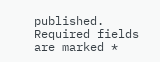published. Required fields are marked *